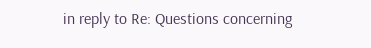in reply to Re: Questions concerning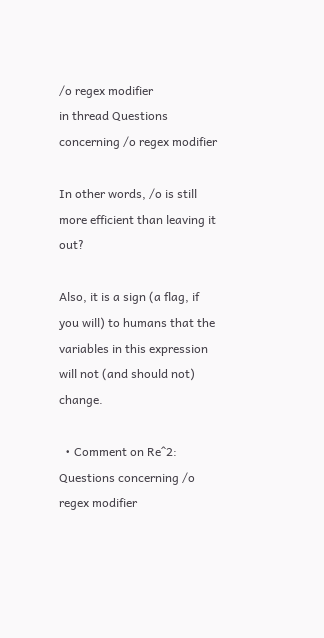/o regex modifier
in thread Questions concerning /o regex modifier

In other words, /o is still more efficient than leaving it out?

Also, it is a sign (a flag, if you will) to humans that the variables in this expression will not (and should not) change.

  • Comment on Re^2: Questions concerning /o regex modifier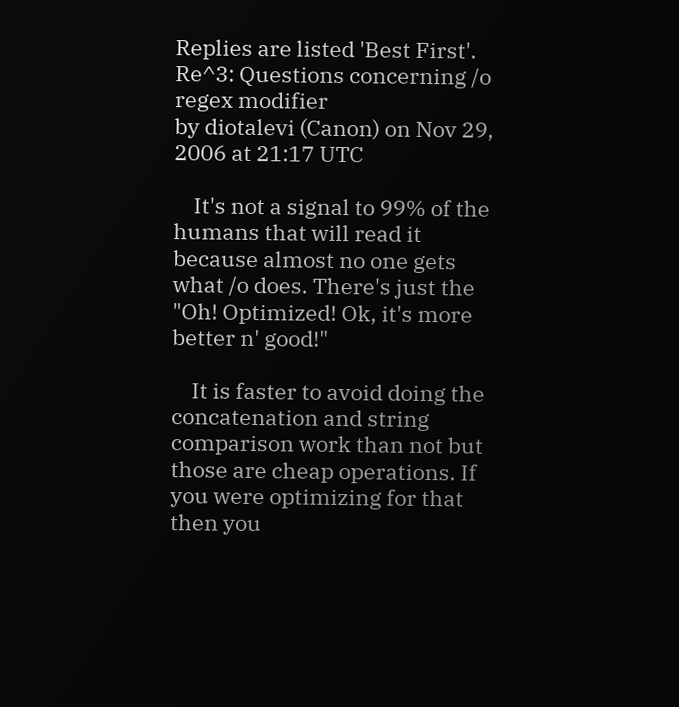Replies are listed 'Best First'.
Re^3: Questions concerning /o regex modifier
by diotalevi (Canon) on Nov 29, 2006 at 21:17 UTC

    It's not a signal to 99% of the humans that will read it because almost no one gets what /o does. There's just the "Oh! Optimized! Ok, it's more better n' good!"

    It is faster to avoid doing the concatenation and string comparison work than not but those are cheap operations. If you were optimizing for that then you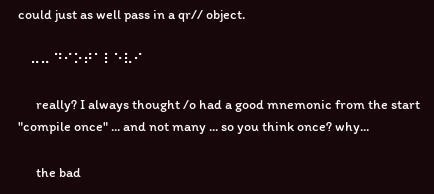could just as well pass in a qr// object.

    ⠤⠤ ⠙⠊⠕⠞⠁⠇⠑⠧⠊

      really? I always thought /o had a good mnemonic from the start "compile once" ... and not many ... so you think once? why...

      the bad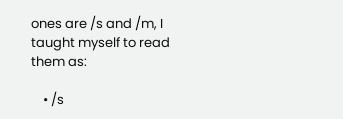ones are /s and /m, I taught myself to read them as:

    • /s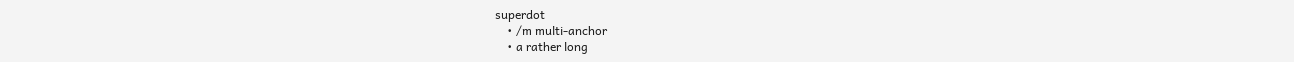superdot
    • /m multi-anchor
    • a rather long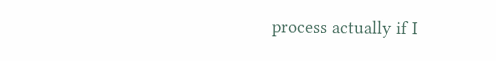process actually if I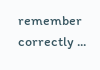remember correctly ...